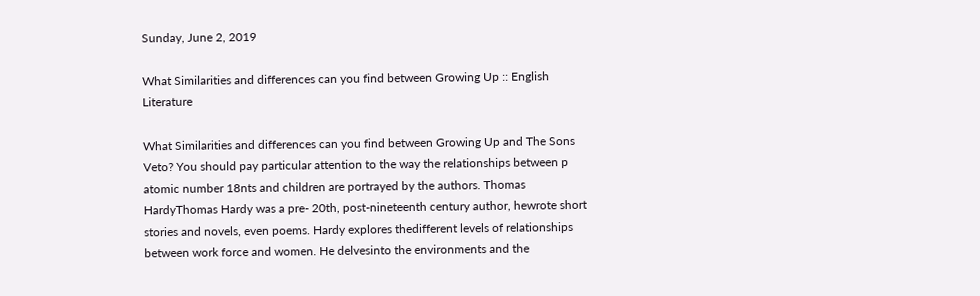Sunday, June 2, 2019

What Similarities and differences can you find between Growing Up :: English Literature

What Similarities and differences can you find between Growing Up and The Sons Veto? You should pay particular attention to the way the relationships between p atomic number 18nts and children are portrayed by the authors. Thomas HardyThomas Hardy was a pre- 20th, post-nineteenth century author, hewrote short stories and novels, even poems. Hardy explores thedifferent levels of relationships between work force and women. He delvesinto the environments and the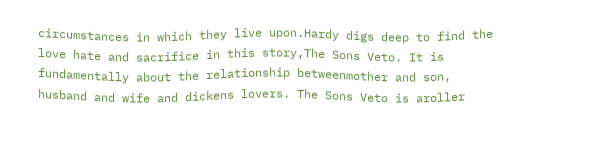circumstances in which they live upon.Hardy digs deep to find the love hate and sacrifice in this story,The Sons Veto. It is fundamentally about the relationship betweenmother and son, husband and wife and dickens lovers. The Sons Veto is aroller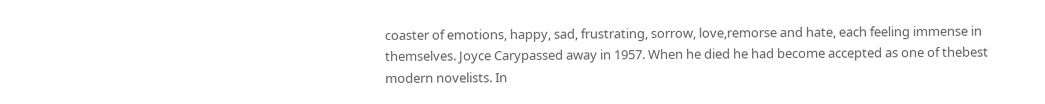coaster of emotions, happy, sad, frustrating, sorrow, love,remorse and hate, each feeling immense in themselves. Joyce Carypassed away in 1957. When he died he had become accepted as one of thebest modern novelists. In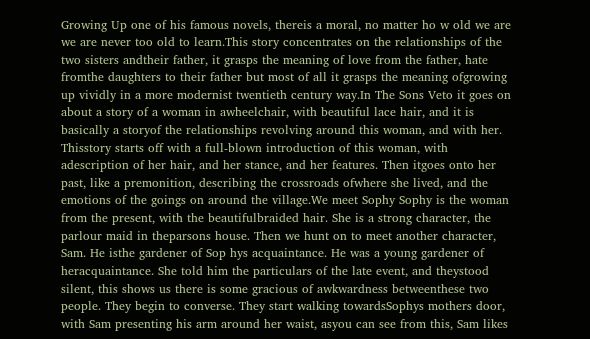Growing Up one of his famous novels, thereis a moral, no matter ho w old we are we are never too old to learn.This story concentrates on the relationships of the two sisters andtheir father, it grasps the meaning of love from the father, hate fromthe daughters to their father but most of all it grasps the meaning ofgrowing up vividly in a more modernist twentieth century way.In The Sons Veto it goes on about a story of a woman in awheelchair, with beautiful lace hair, and it is basically a storyof the relationships revolving around this woman, and with her. Thisstory starts off with a full-blown introduction of this woman, with adescription of her hair, and her stance, and her features. Then itgoes onto her past, like a premonition, describing the crossroads ofwhere she lived, and the emotions of the goings on around the village.We meet Sophy Sophy is the woman from the present, with the beautifulbraided hair. She is a strong character, the parlour maid in theparsons house. Then we hunt on to meet another character, Sam. He isthe gardener of Sop hys acquaintance. He was a young gardener of heracquaintance. She told him the particulars of the late event, and theystood silent, this shows us there is some gracious of awkwardness betweenthese two people. They begin to converse. They start walking towardsSophys mothers door, with Sam presenting his arm around her waist, asyou can see from this, Sam likes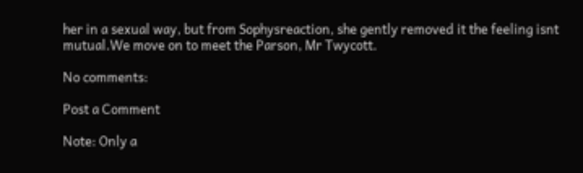her in a sexual way, but from Sophysreaction, she gently removed it the feeling isnt mutual.We move on to meet the Parson, Mr Twycott.

No comments:

Post a Comment

Note: Only a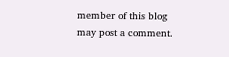member of this blog may post a comment.